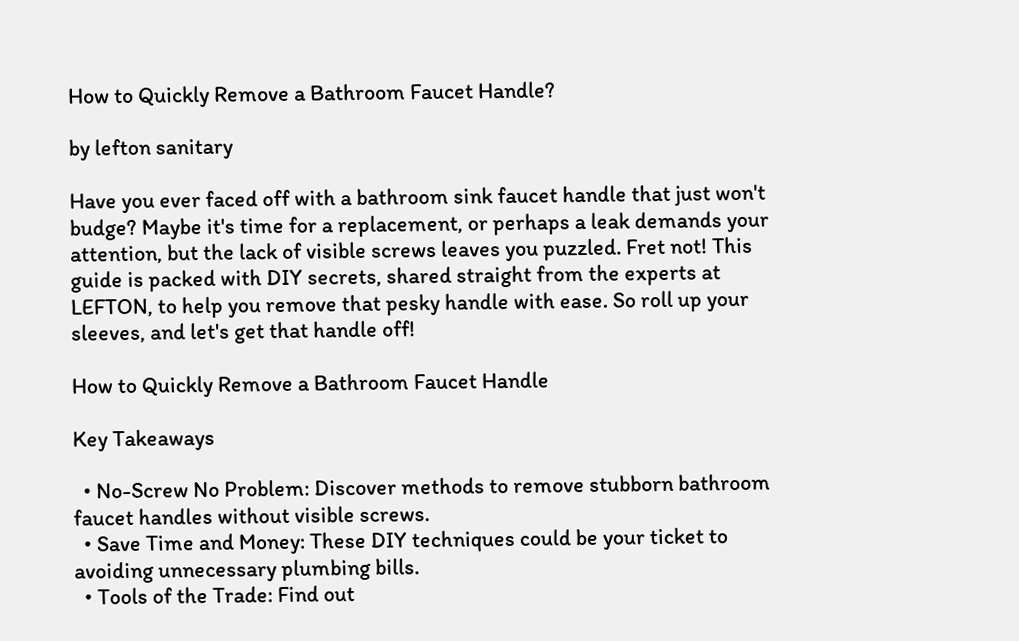How to Quickly Remove a Bathroom Faucet Handle?

by lefton sanitary

Have you ever faced off with a bathroom sink faucet handle that just won't budge? Maybe it's time for a replacement, or perhaps a leak demands your attention, but the lack of visible screws leaves you puzzled. Fret not! This guide is packed with DIY secrets, shared straight from the experts at LEFTON, to help you remove that pesky handle with ease. So roll up your sleeves, and let's get that handle off!

How to Quickly Remove a Bathroom Faucet Handle

Key Takeaways

  • No-Screw No Problem: Discover methods to remove stubborn bathroom faucet handles without visible screws.
  • Save Time and Money: These DIY techniques could be your ticket to avoiding unnecessary plumbing bills.
  • Tools of the Trade: Find out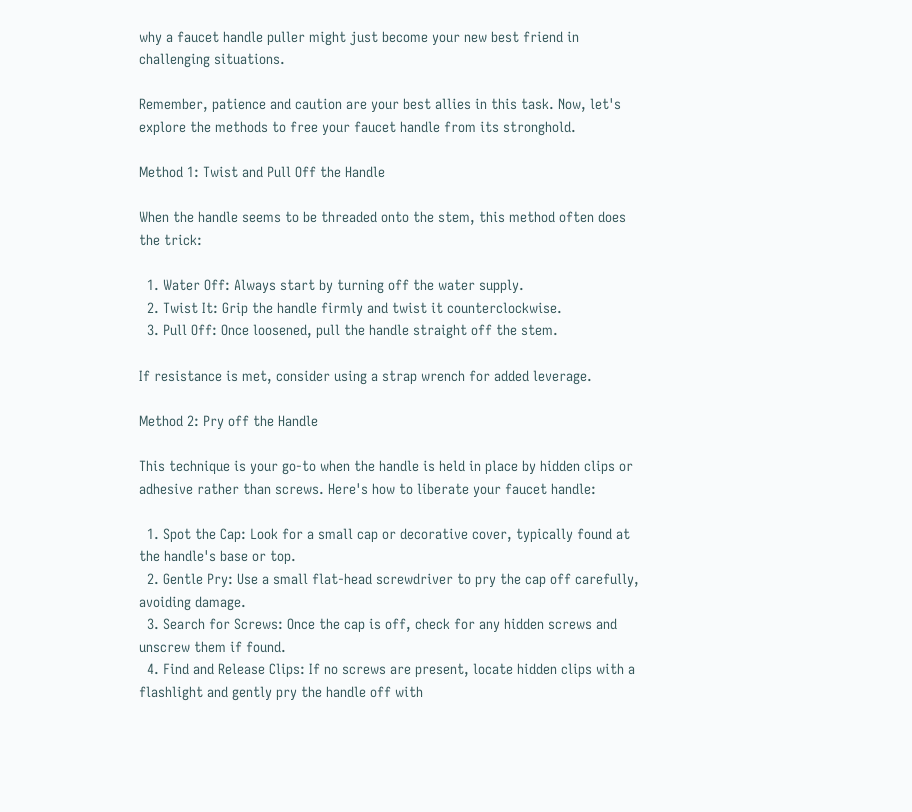why a faucet handle puller might just become your new best friend in challenging situations.

Remember, patience and caution are your best allies in this task. Now, let's explore the methods to free your faucet handle from its stronghold.

Method 1: Twist and Pull Off the Handle

When the handle seems to be threaded onto the stem, this method often does the trick:

  1. Water Off: Always start by turning off the water supply.
  2. Twist It: Grip the handle firmly and twist it counterclockwise.
  3. Pull Off: Once loosened, pull the handle straight off the stem.

If resistance is met, consider using a strap wrench for added leverage.

Method 2: Pry off the Handle

This technique is your go-to when the handle is held in place by hidden clips or adhesive rather than screws. Here's how to liberate your faucet handle:

  1. Spot the Cap: Look for a small cap or decorative cover, typically found at the handle's base or top.
  2. Gentle Pry: Use a small flat-head screwdriver to pry the cap off carefully, avoiding damage.
  3. Search for Screws: Once the cap is off, check for any hidden screws and unscrew them if found.
  4. Find and Release Clips: If no screws are present, locate hidden clips with a flashlight and gently pry the handle off with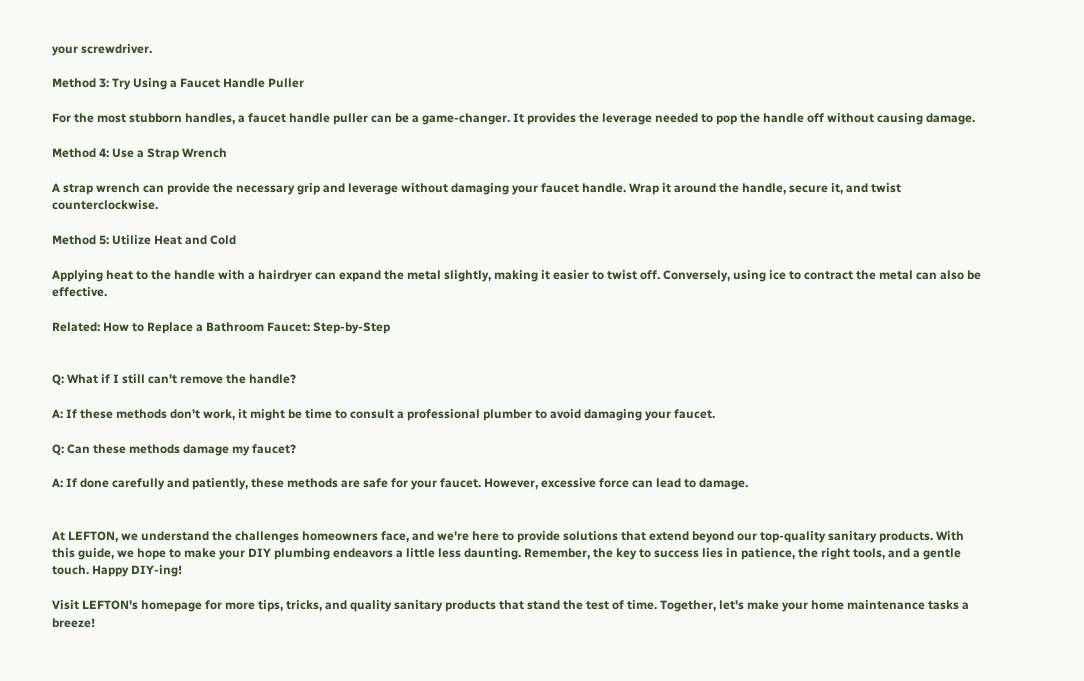your screwdriver.

Method 3: Try Using a Faucet Handle Puller

For the most stubborn handles, a faucet handle puller can be a game-changer. It provides the leverage needed to pop the handle off without causing damage.

Method 4: Use a Strap Wrench

A strap wrench can provide the necessary grip and leverage without damaging your faucet handle. Wrap it around the handle, secure it, and twist counterclockwise.

Method 5: Utilize Heat and Cold

Applying heat to the handle with a hairdryer can expand the metal slightly, making it easier to twist off. Conversely, using ice to contract the metal can also be effective.

Related: How to Replace a Bathroom Faucet: Step-by-Step


Q: What if I still can't remove the handle?

A: If these methods don't work, it might be time to consult a professional plumber to avoid damaging your faucet.

Q: Can these methods damage my faucet?

A: If done carefully and patiently, these methods are safe for your faucet. However, excessive force can lead to damage.


At LEFTON, we understand the challenges homeowners face, and we're here to provide solutions that extend beyond our top-quality sanitary products. With this guide, we hope to make your DIY plumbing endeavors a little less daunting. Remember, the key to success lies in patience, the right tools, and a gentle touch. Happy DIY-ing!

Visit LEFTON's homepage for more tips, tricks, and quality sanitary products that stand the test of time. Together, let's make your home maintenance tasks a breeze!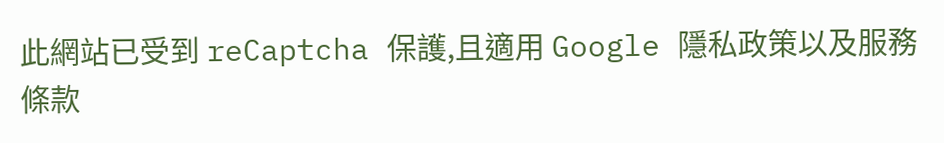此網站已受到 reCaptcha 保護,且適用 Google 隱私政策以及服務條款